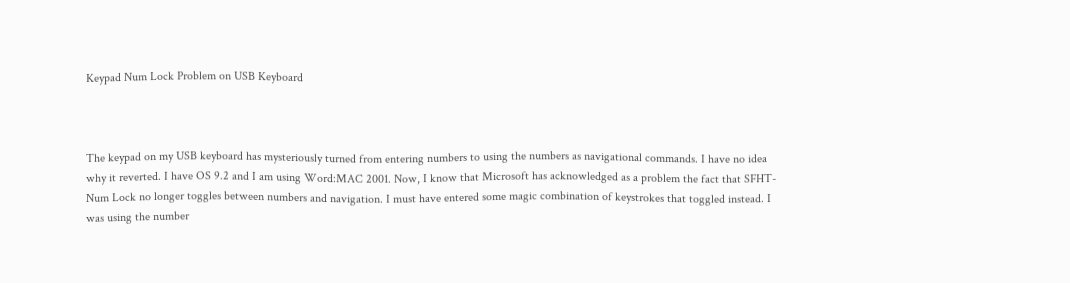Keypad Num Lock Problem on USB Keyboard



The keypad on my USB keyboard has mysteriously turned from entering numbers to using the numbers as navigational commands. I have no idea why it reverted. I have OS 9.2 and I am using Word:MAC 2001. Now, I know that Microsoft has acknowledged as a problem the fact that SFHT-Num Lock no longer toggles between numbers and navigation. I must have entered some magic combination of keystrokes that toggled instead. I was using the number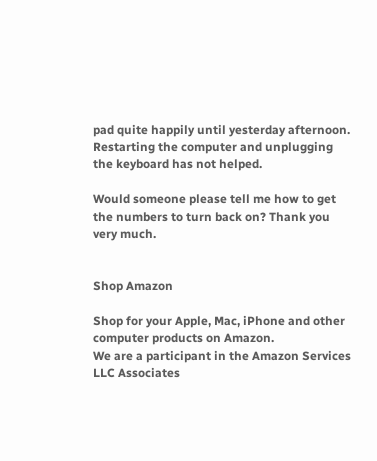pad quite happily until yesterday afternoon. Restarting the computer and unplugging the keyboard has not helped.

Would someone please tell me how to get the numbers to turn back on? Thank you very much.


Shop Amazon

Shop for your Apple, Mac, iPhone and other computer products on Amazon.
We are a participant in the Amazon Services LLC Associates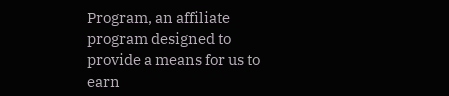Program, an affiliate program designed to provide a means for us to earn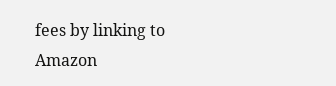fees by linking to Amazon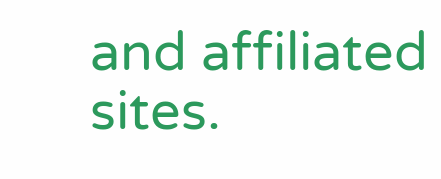and affiliated sites.